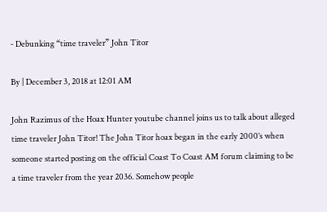- Debunking “time traveler” John Titor

By | December 3, 2018 at 12:01 AM

John Razimus of the Hoax Hunter youtube channel joins us to talk about alleged time traveler John Titor! The John Titor hoax began in the early 2000’s when someone started posting on the official Coast To Coast AM forum claiming to be a time traveler from the year 2036. Somehow people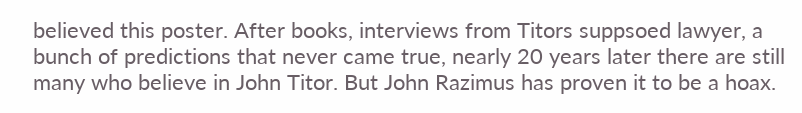believed this poster. After books, interviews from Titors suppsoed lawyer, a bunch of predictions that never came true, nearly 20 years later there are still many who believe in John Titor. But John Razimus has proven it to be a hoax.